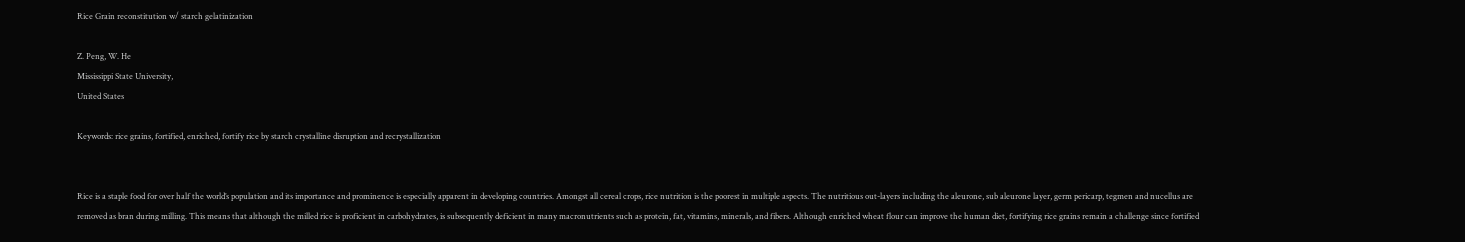Rice Grain reconstitution w/ starch gelatinization

Z. Peng, W. He
Mississippi State University,
United States

Keywords: rice grains, fortified, enriched, fortify rice by starch crystalline disruption and recrystallization


Rice is a staple food for over half the world’s population and its importance and prominence is especially apparent in developing countries. Amongst all cereal crops, rice nutrition is the poorest in multiple aspects. The nutritious out-layers including the aleurone, sub aleurone layer, germ pericarp, tegmen and nucellus are removed as bran during milling. This means that although the milled rice is proficient in carbohydrates, is subsequently deficient in many macronutrients such as protein, fat, vitamins, minerals, and fibers. Although enriched wheat flour can improve the human diet, fortifying rice grains remain a challenge since fortified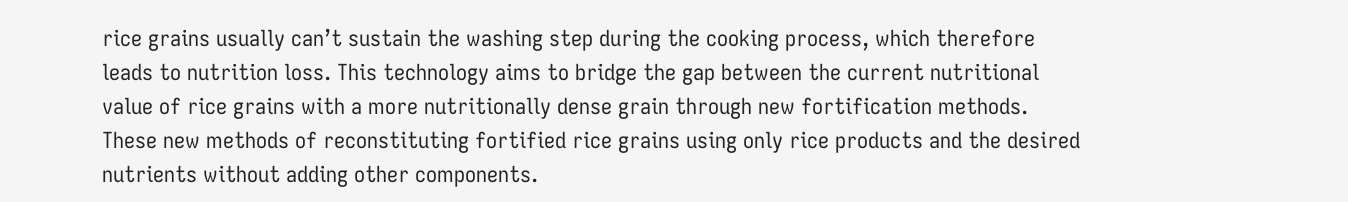rice grains usually can’t sustain the washing step during the cooking process, which therefore leads to nutrition loss. This technology aims to bridge the gap between the current nutritional value of rice grains with a more nutritionally dense grain through new fortification methods. These new methods of reconstituting fortified rice grains using only rice products and the desired nutrients without adding other components.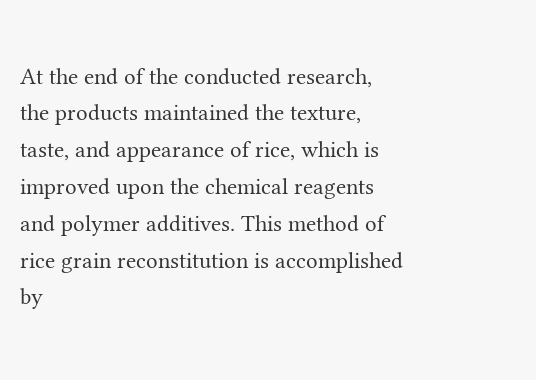At the end of the conducted research, the products maintained the texture, taste, and appearance of rice, which is improved upon the chemical reagents and polymer additives. This method of rice grain reconstitution is accomplished by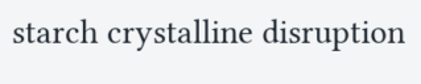starch crystalline disruption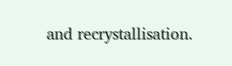and recrystallisation.